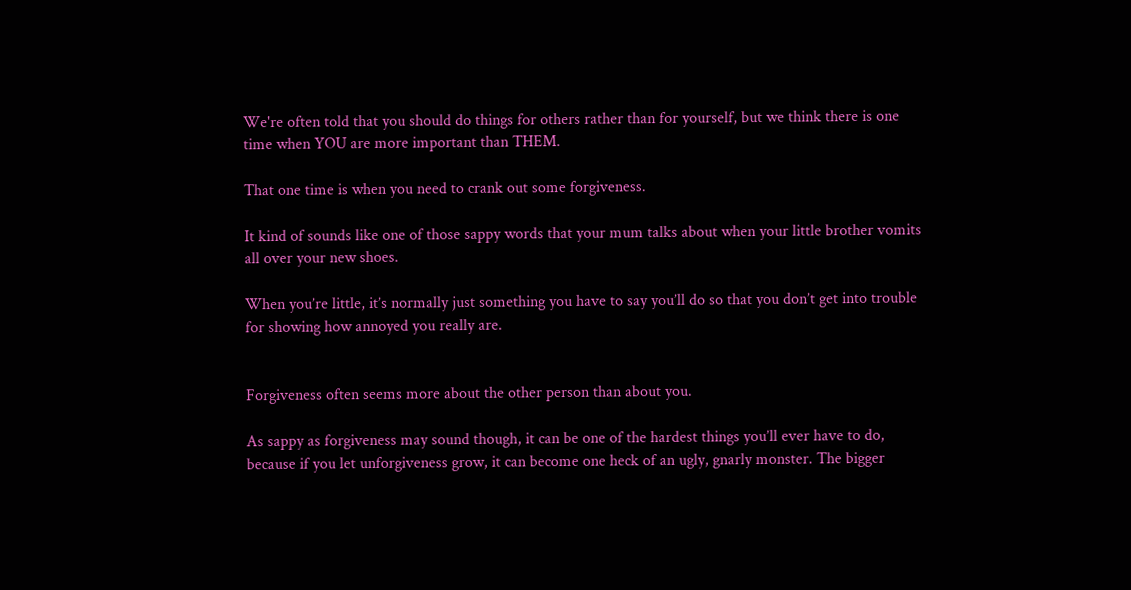We're often told that you should do things for others rather than for yourself, but we think there is one time when YOU are more important than THEM.

That one time is when you need to crank out some forgiveness.

It kind of sounds like one of those sappy words that your mum talks about when your little brother vomits all over your new shoes.

When you’re little, it’s normally just something you have to say you’ll do so that you don’t get into trouble for showing how annoyed you really are.


Forgiveness often seems more about the other person than about you.

As sappy as forgiveness may sound though, it can be one of the hardest things you’ll ever have to do, because if you let unforgiveness grow, it can become one heck of an ugly, gnarly monster. The bigger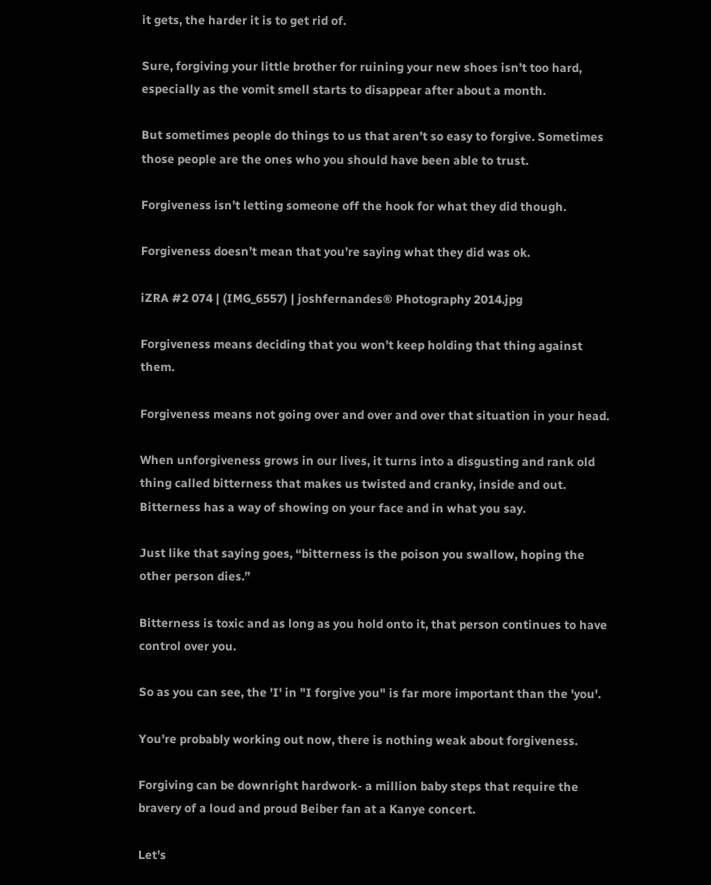it gets, the harder it is to get rid of.

Sure, forgiving your little brother for ruining your new shoes isn’t too hard, especially as the vomit smell starts to disappear after about a month.

But sometimes people do things to us that aren’t so easy to forgive. Sometimes those people are the ones who you should have been able to trust.

Forgiveness isn’t letting someone off the hook for what they did though.

Forgiveness doesn’t mean that you’re saying what they did was ok.

iZRA #2 074 | (IMG_6557) | joshfernandes® Photography 2014.jpg

Forgiveness means deciding that you won’t keep holding that thing against them.

Forgiveness means not going over and over and over that situation in your head.

When unforgiveness grows in our lives, it turns into a disgusting and rank old thing called bitterness that makes us twisted and cranky, inside and out. Bitterness has a way of showing on your face and in what you say.

Just like that saying goes, “bitterness is the poison you swallow, hoping the other person dies.”

Bitterness is toxic and as long as you hold onto it, that person continues to have control over you.

So as you can see, the 'I' in "I forgive you" is far more important than the 'you'.

You're probably working out now, there is nothing weak about forgiveness.

Forgiving can be downright hardwork- a million baby steps that require the bravery of a loud and proud Beiber fan at a Kanye concert.

Let’s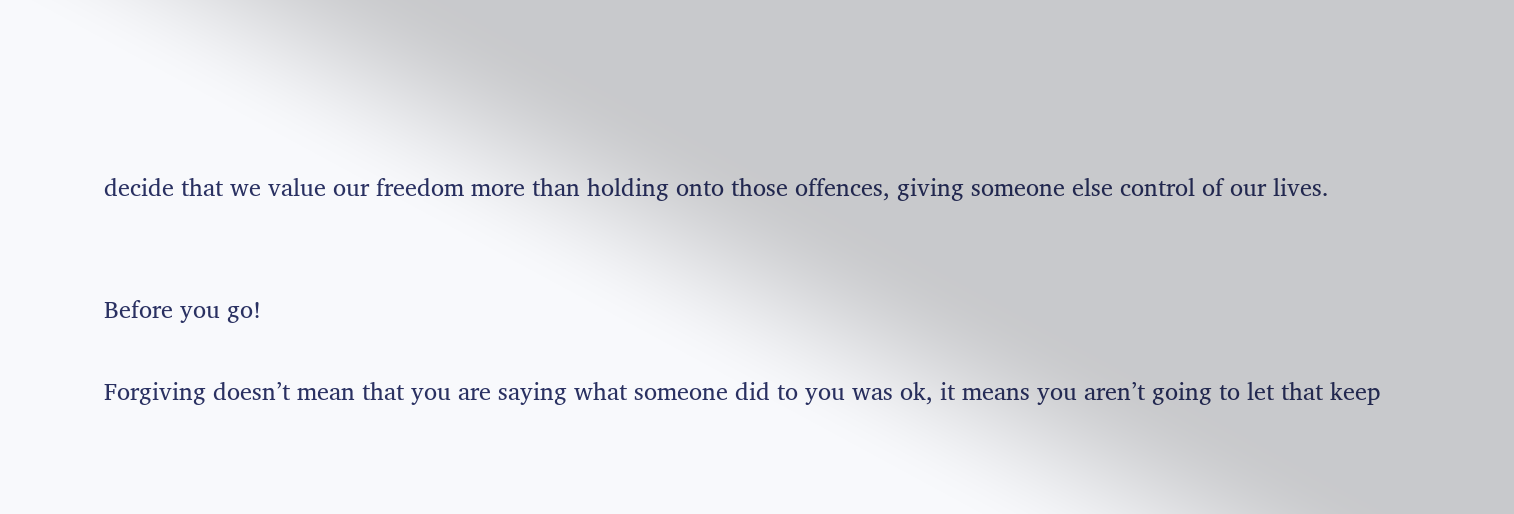decide that we value our freedom more than holding onto those offences, giving someone else control of our lives.


Before you go!

Forgiving doesn’t mean that you are saying what someone did to you was ok, it means you aren’t going to let that keep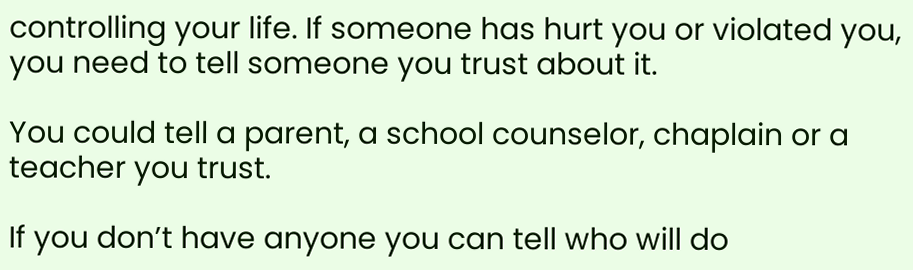controlling your life. If someone has hurt you or violated you, you need to tell someone you trust about it.

You could tell a parent, a school counselor, chaplain or a teacher you trust.

If you don’t have anyone you can tell who will do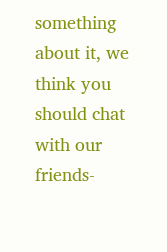something about it, we think you should chat with our friends-